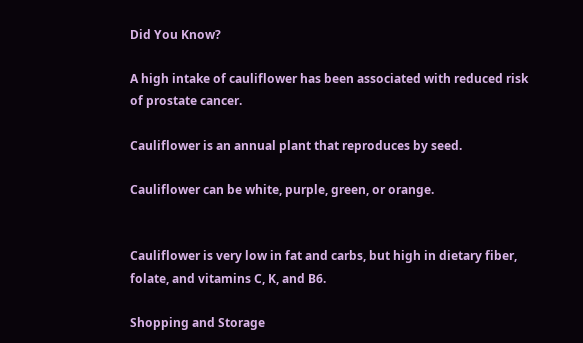Did You Know?

A high intake of cauliflower has been associated with reduced risk of prostate cancer.

Cauliflower is an annual plant that reproduces by seed.

Cauliflower can be white, purple, green, or orange.


Cauliflower is very low in fat and carbs, but high in dietary fiber, folate, and vitamins C, K, and B6.

Shopping and Storage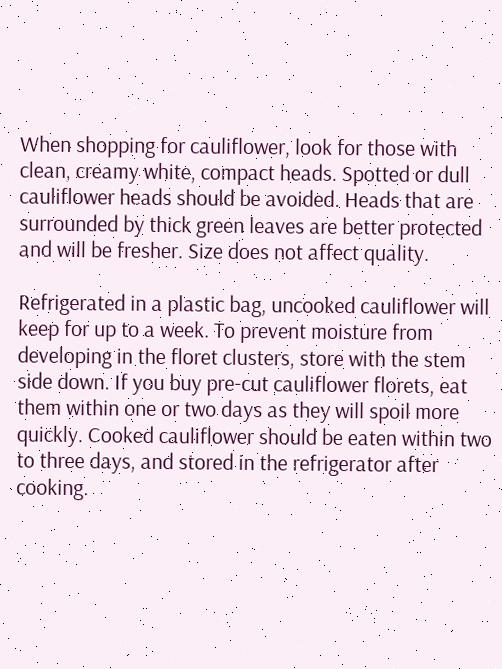When shopping for cauliflower, look for those with clean, creamy white, compact heads. Spotted or dull cauliflower heads should be avoided. Heads that are surrounded by thick green leaves are better protected and will be fresher. Size does not affect quality.

Refrigerated in a plastic bag, uncooked cauliflower will keep for up to a week. To prevent moisture from developing in the floret clusters, store with the stem side down. If you buy pre-cut cauliflower florets, eat them within one or two days as they will spoil more quickly. Cooked cauliflower should be eaten within two to three days, and stored in the refrigerator after cooking.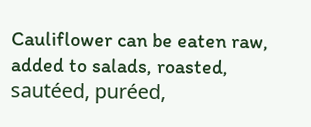Cauliflower can be eaten raw, added to salads, roasted, sautéed, puréed,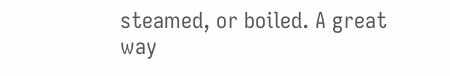steamed, or boiled. A great way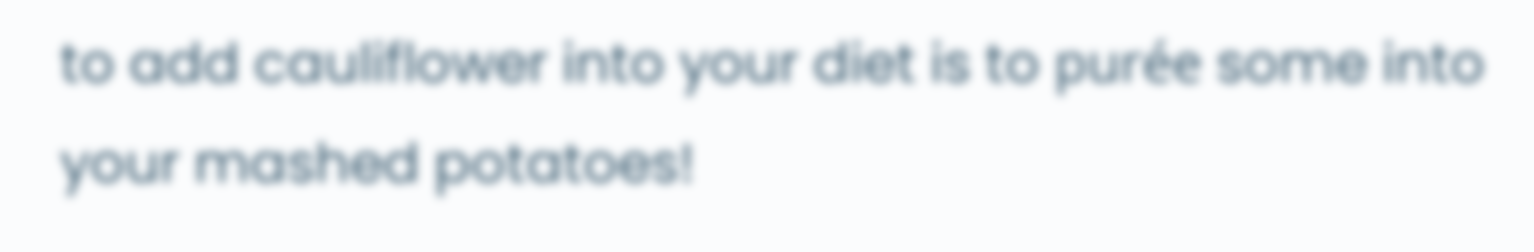to add cauliflower into your diet is to purée some into your mashed potatoes!